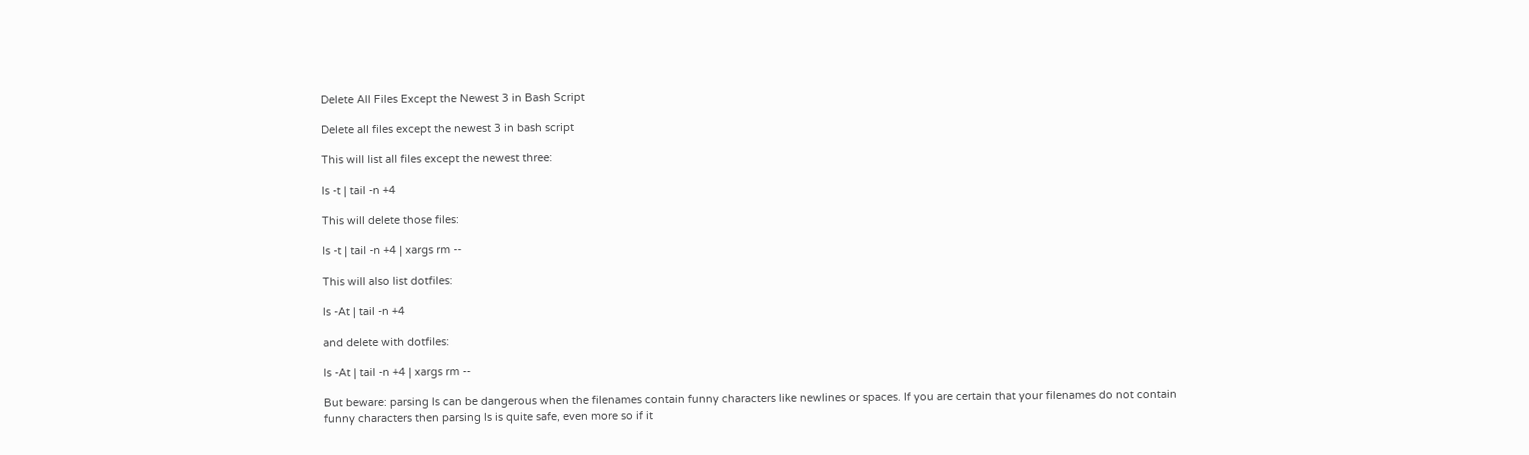Delete All Files Except the Newest 3 in Bash Script

Delete all files except the newest 3 in bash script

This will list all files except the newest three:

ls -t | tail -n +4

This will delete those files:

ls -t | tail -n +4 | xargs rm --

This will also list dotfiles:

ls -At | tail -n +4

and delete with dotfiles:

ls -At | tail -n +4 | xargs rm --

But beware: parsing ls can be dangerous when the filenames contain funny characters like newlines or spaces. If you are certain that your filenames do not contain funny characters then parsing ls is quite safe, even more so if it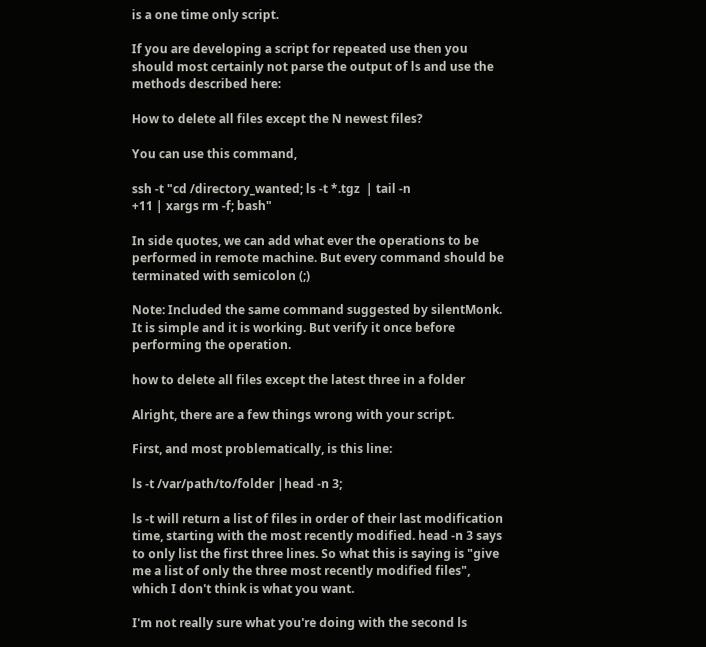is a one time only script.

If you are developing a script for repeated use then you should most certainly not parse the output of ls and use the methods described here:

How to delete all files except the N newest files?

You can use this command,

ssh -t "cd /directory_wanted; ls -t *.tgz  | tail -n
+11 | xargs rm -f; bash"

In side quotes, we can add what ever the operations to be performed in remote machine. But every command should be terminated with semicolon (;)

Note: Included the same command suggested by silentMonk. It is simple and it is working. But verify it once before performing the operation.

how to delete all files except the latest three in a folder

Alright, there are a few things wrong with your script.

First, and most problematically, is this line:

ls -t /var/path/to/folder |head -n 3;

ls -t will return a list of files in order of their last modification time, starting with the most recently modified. head -n 3 says to only list the first three lines. So what this is saying is "give me a list of only the three most recently modified files", which I don't think is what you want.

I'm not really sure what you're doing with the second ls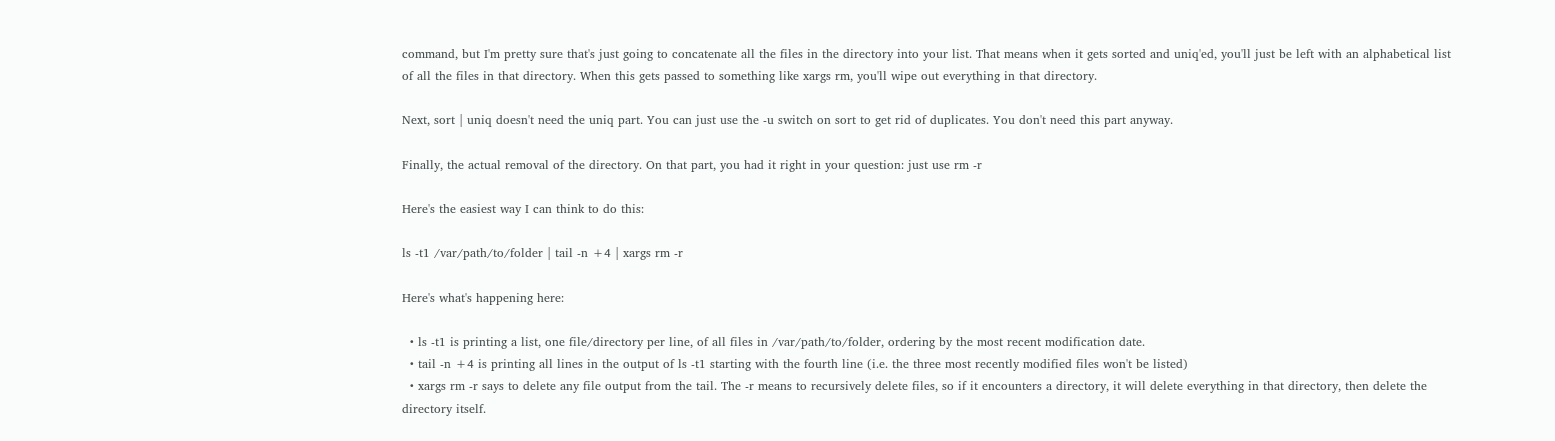command, but I'm pretty sure that's just going to concatenate all the files in the directory into your list. That means when it gets sorted and uniq'ed, you'll just be left with an alphabetical list of all the files in that directory. When this gets passed to something like xargs rm, you'll wipe out everything in that directory.

Next, sort | uniq doesn't need the uniq part. You can just use the -u switch on sort to get rid of duplicates. You don't need this part anyway.

Finally, the actual removal of the directory. On that part, you had it right in your question: just use rm -r

Here's the easiest way I can think to do this:

ls -t1 /var/path/to/folder | tail -n +4 | xargs rm -r

Here's what's happening here:

  • ls -t1 is printing a list, one file/directory per line, of all files in /var/path/to/folder, ordering by the most recent modification date.
  • tail -n +4 is printing all lines in the output of ls -t1 starting with the fourth line (i.e. the three most recently modified files won't be listed)
  • xargs rm -r says to delete any file output from the tail. The -r means to recursively delete files, so if it encounters a directory, it will delete everything in that directory, then delete the directory itself.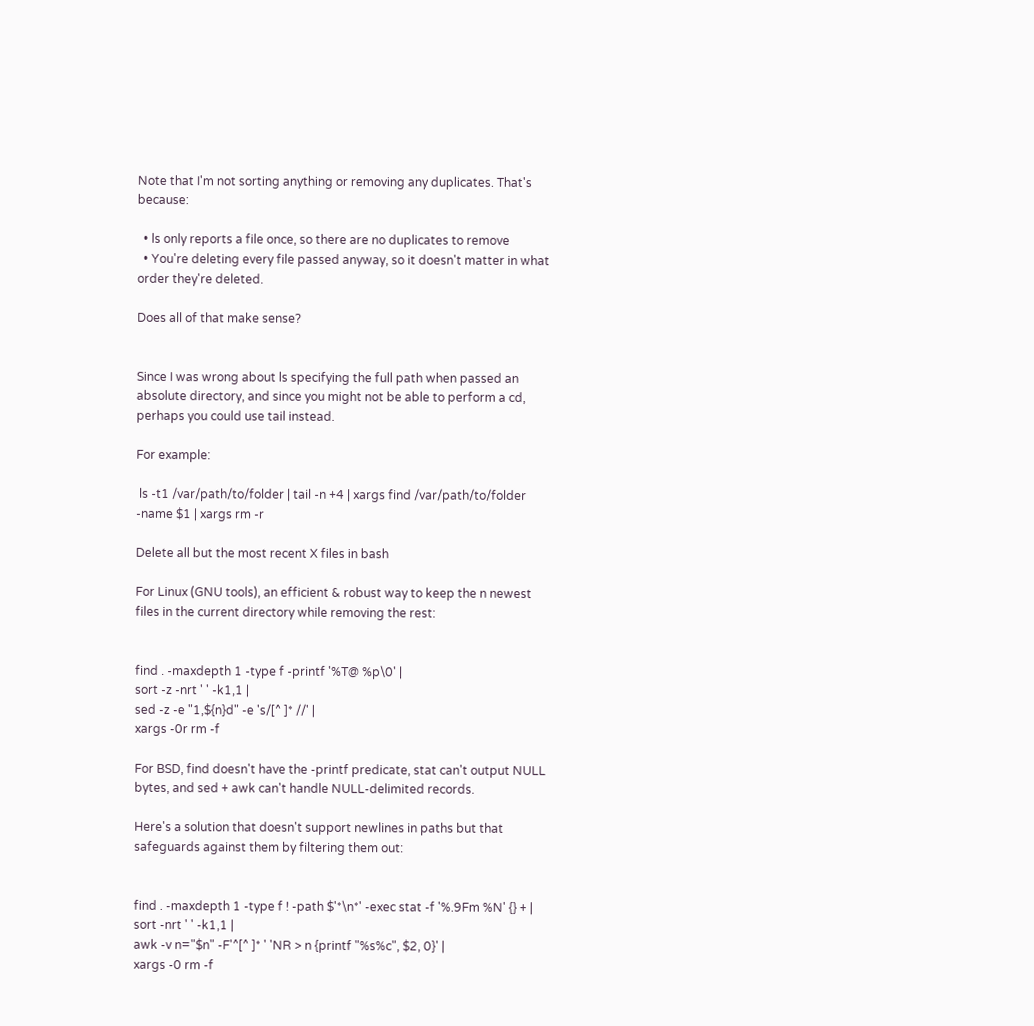Note that I'm not sorting anything or removing any duplicates. That's because:

  • ls only reports a file once, so there are no duplicates to remove
  • You're deleting every file passed anyway, so it doesn't matter in what order they're deleted.

Does all of that make sense?


Since I was wrong about ls specifying the full path when passed an absolute directory, and since you might not be able to perform a cd, perhaps you could use tail instead.

For example:

 ls -t1 /var/path/to/folder | tail -n +4 | xargs find /var/path/to/folder -name $1 | xargs rm -r

Delete all but the most recent X files in bash

For Linux (GNU tools), an efficient & robust way to keep the n newest files in the current directory while removing the rest:


find . -maxdepth 1 -type f -printf '%T@ %p\0' |
sort -z -nrt ' ' -k1,1 |
sed -z -e "1,${n}d" -e 's/[^ ]* //' |
xargs -0r rm -f

For BSD, find doesn't have the -printf predicate, stat can't output NULL bytes, and sed + awk can't handle NULL-delimited records.

Here's a solution that doesn't support newlines in paths but that safeguards against them by filtering them out:


find . -maxdepth 1 -type f ! -path $'*\n*' -exec stat -f '%.9Fm %N' {} + |
sort -nrt ' ' -k1,1 |
awk -v n="$n" -F'^[^ ]* ' 'NR > n {printf "%s%c", $2, 0}' |
xargs -0 rm -f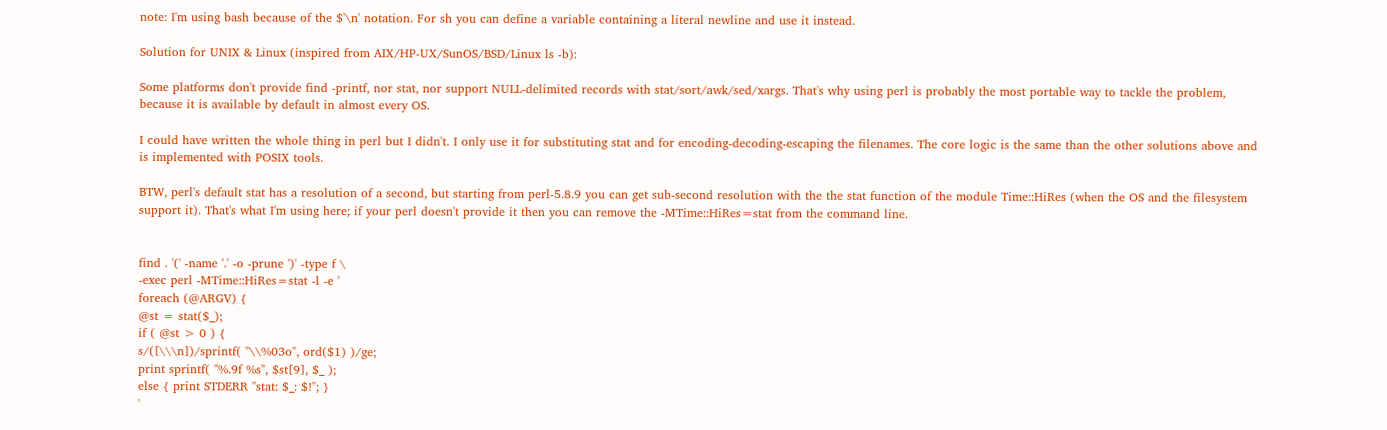note: I'm using bash because of the $'\n' notation. For sh you can define a variable containing a literal newline and use it instead.

Solution for UNIX & Linux (inspired from AIX/HP-UX/SunOS/BSD/Linux ls -b):

Some platforms don't provide find -printf, nor stat, nor support NULL-delimited records with stat/sort/awk/sed/xargs. That's why using perl is probably the most portable way to tackle the problem, because it is available by default in almost every OS.

I could have written the whole thing in perl but I didn't. I only use it for substituting stat and for encoding-decoding-escaping the filenames. The core logic is the same than the other solutions above and is implemented with POSIX tools.

BTW, perl's default stat has a resolution of a second, but starting from perl-5.8.9 you can get sub-second resolution with the the stat function of the module Time::HiRes (when the OS and the filesystem support it). That's what I'm using here; if your perl doesn't provide it then you can remove the ‑MTime::HiRes=stat from the command line.


find . '(' -name '.' -o -prune ')' -type f \
-exec perl -MTime::HiRes=stat -l -e '
foreach (@ARGV) {
@st = stat($_);
if ( @st > 0 ) {
s/([\\\n])/sprintf( "\\%03o", ord($1) )/ge;
print sprintf( "%.9f %s", $st[9], $_ );
else { print STDERR "stat: $_: $!"; }
'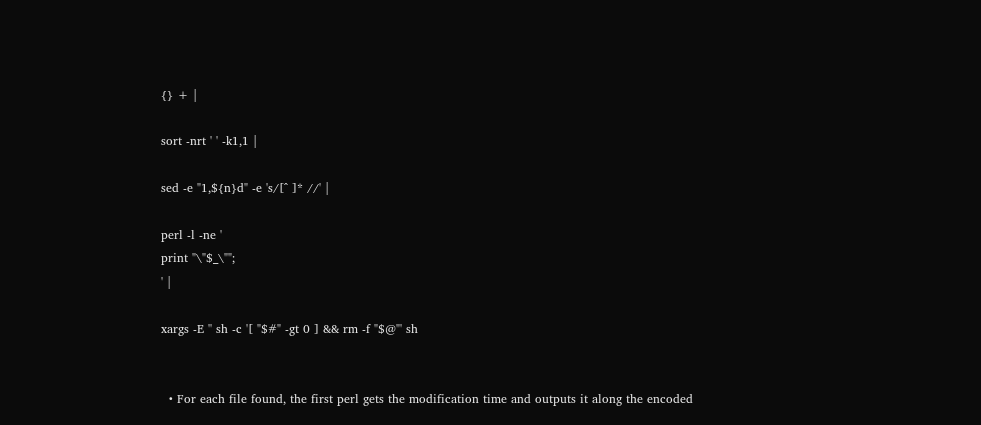{} + |

sort -nrt ' ' -k1,1 |

sed -e "1,${n}d" -e 's/[^ ]* //' |

perl -l -ne '
print "\"$_\"";
' |

xargs -E '' sh -c '[ "$#" -gt 0 ] && rm -f "$@"' sh


  • For each file found, the first perl gets the modification time and outputs it along the encoded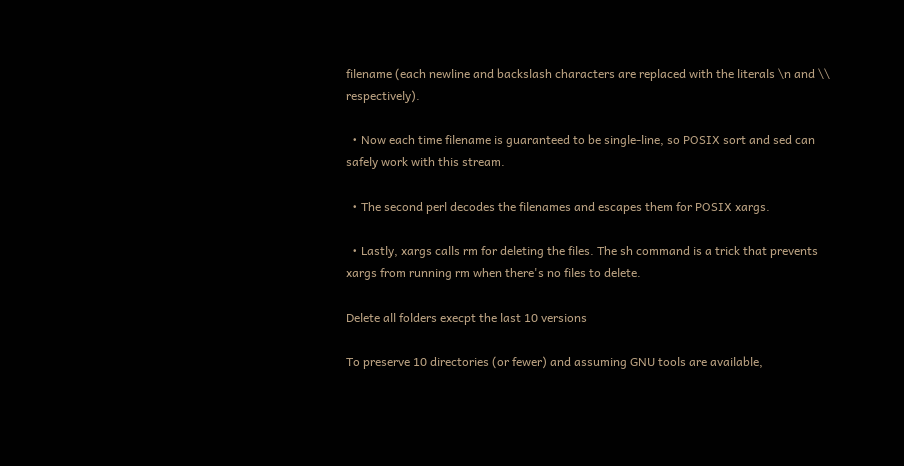filename (each newline and backslash characters are replaced with the literals \n and \\ respectively).

  • Now each time filename is guaranteed to be single-line, so POSIX sort and sed can safely work with this stream.

  • The second perl decodes the filenames and escapes them for POSIX xargs.

  • Lastly, xargs calls rm for deleting the files. The sh command is a trick that prevents xargs from running rm when there's no files to delete.

Delete all folders execpt the last 10 versions

To preserve 10 directories (or fewer) and assuming GNU tools are available,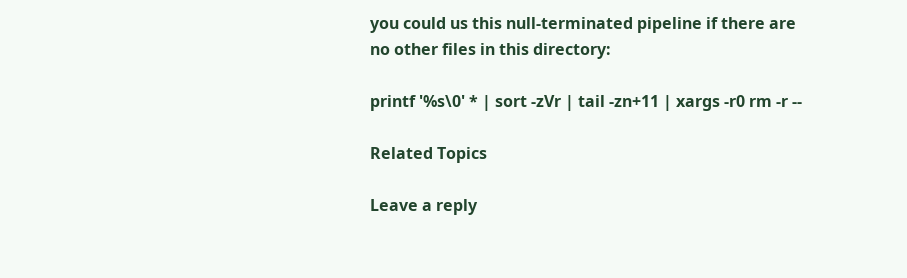you could us this null-terminated pipeline if there are no other files in this directory:

printf '%s\0' * | sort -zVr | tail -zn+11 | xargs -r0 rm -r --

Related Topics

Leave a reply